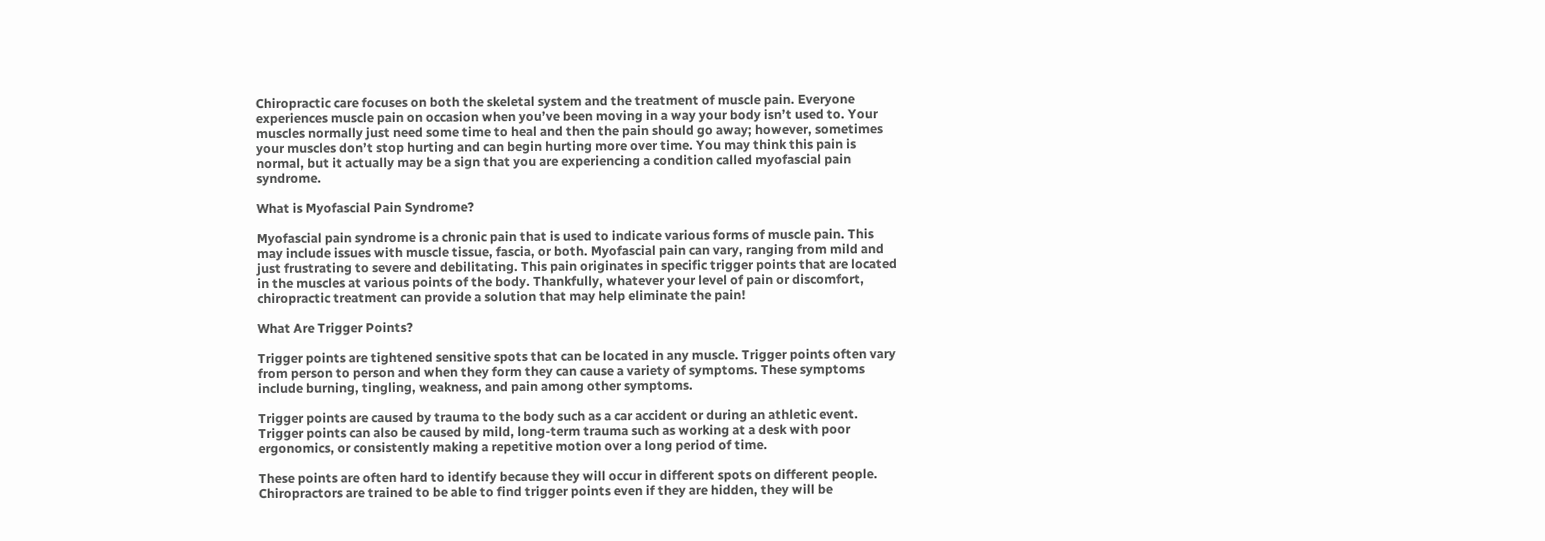Chiropractic care focuses on both the skeletal system and the treatment of muscle pain. Everyone experiences muscle pain on occasion when you’ve been moving in a way your body isn’t used to. Your muscles normally just need some time to heal and then the pain should go away; however, sometimes your muscles don’t stop hurting and can begin hurting more over time. You may think this pain is normal, but it actually may be a sign that you are experiencing a condition called myofascial pain syndrome.

What is Myofascial Pain Syndrome?

Myofascial pain syndrome is a chronic pain that is used to indicate various forms of muscle pain. This may include issues with muscle tissue, fascia, or both. Myofascial pain can vary, ranging from mild and just frustrating to severe and debilitating. This pain originates in specific trigger points that are located in the muscles at various points of the body. Thankfully, whatever your level of pain or discomfort, chiropractic treatment can provide a solution that may help eliminate the pain!

What Are Trigger Points?

Trigger points are tightened sensitive spots that can be located in any muscle. Trigger points often vary from person to person and when they form they can cause a variety of symptoms. These symptoms include burning, tingling, weakness, and pain among other symptoms.

Trigger points are caused by trauma to the body such as a car accident or during an athletic event. Trigger points can also be caused by mild, long-term trauma such as working at a desk with poor ergonomics, or consistently making a repetitive motion over a long period of time.

These points are often hard to identify because they will occur in different spots on different people. Chiropractors are trained to be able to find trigger points even if they are hidden, they will be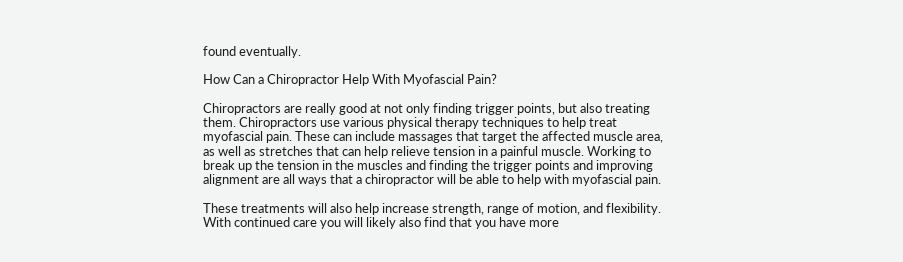found eventually.

How Can a Chiropractor Help With Myofascial Pain?

Chiropractors are really good at not only finding trigger points, but also treating them. Chiropractors use various physical therapy techniques to help treat myofascial pain. These can include massages that target the affected muscle area, as well as stretches that can help relieve tension in a painful muscle. Working to break up the tension in the muscles and finding the trigger points and improving alignment are all ways that a chiropractor will be able to help with myofascial pain.

These treatments will also help increase strength, range of motion, and flexibility. With continued care you will likely also find that you have more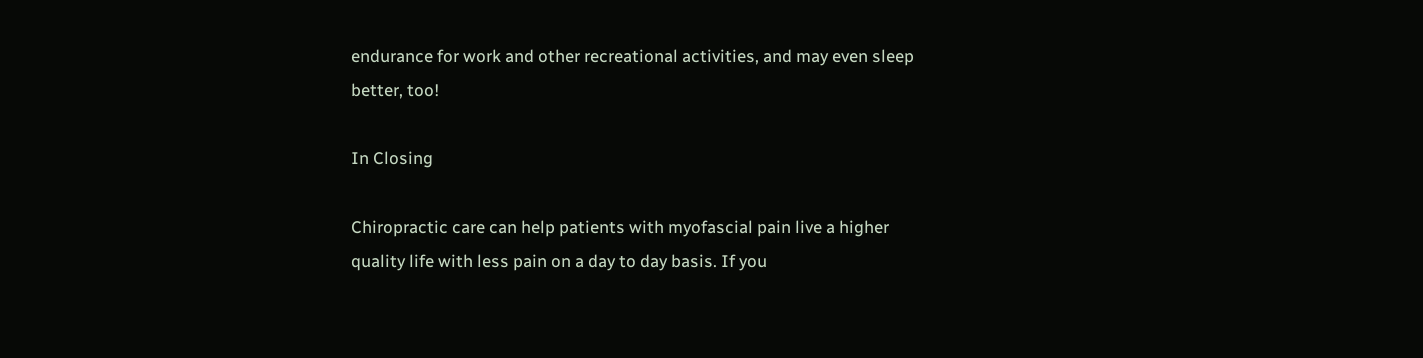endurance for work and other recreational activities, and may even sleep better, too!

In Closing

Chiropractic care can help patients with myofascial pain live a higher quality life with less pain on a day to day basis. If you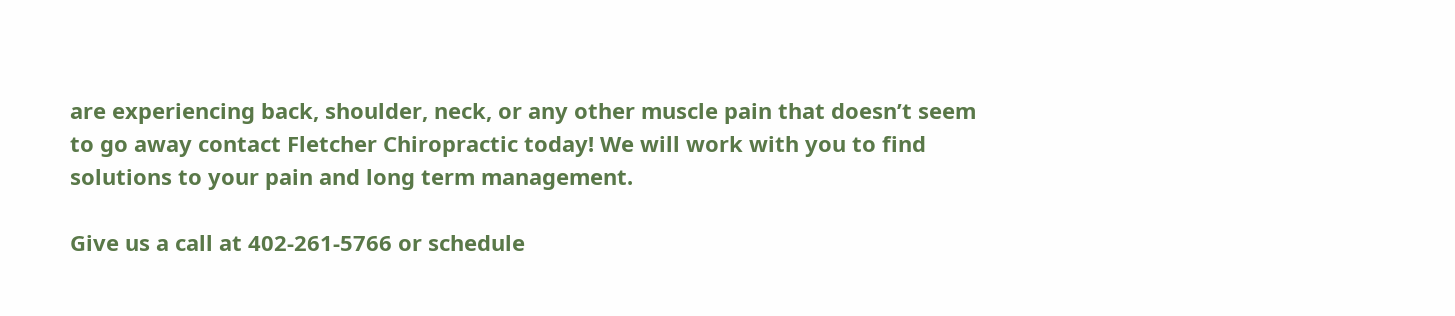are experiencing back, shoulder, neck, or any other muscle pain that doesn’t seem to go away contact Fletcher Chiropractic today! We will work with you to find solutions to your pain and long term management.

Give us a call at 402-261-5766 or schedule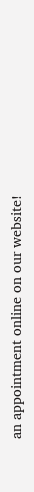an appointment online on our website!